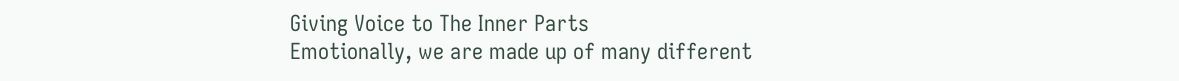Giving Voice to The Inner Parts
Emotionally, we are made up of many different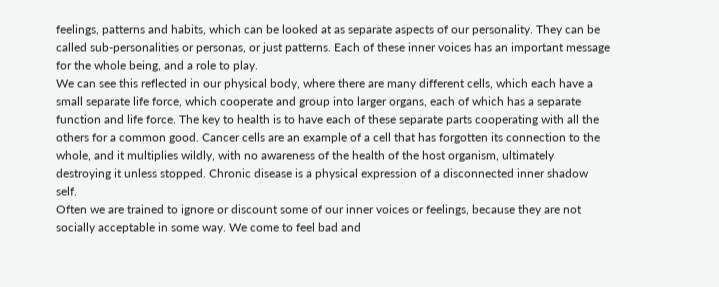feelings, patterns and habits, which can be looked at as separate aspects of our personality. They can be called sub-personalities or personas, or just patterns. Each of these inner voices has an important message for the whole being, and a role to play.
We can see this reflected in our physical body, where there are many different cells, which each have a small separate life force, which cooperate and group into larger organs, each of which has a separate function and life force. The key to health is to have each of these separate parts cooperating with all the others for a common good. Cancer cells are an example of a cell that has forgotten its connection to the whole, and it multiplies wildly, with no awareness of the health of the host organism, ultimately destroying it unless stopped. Chronic disease is a physical expression of a disconnected inner shadow self.
Often we are trained to ignore or discount some of our inner voices or feelings, because they are not socially acceptable in some way. We come to feel bad and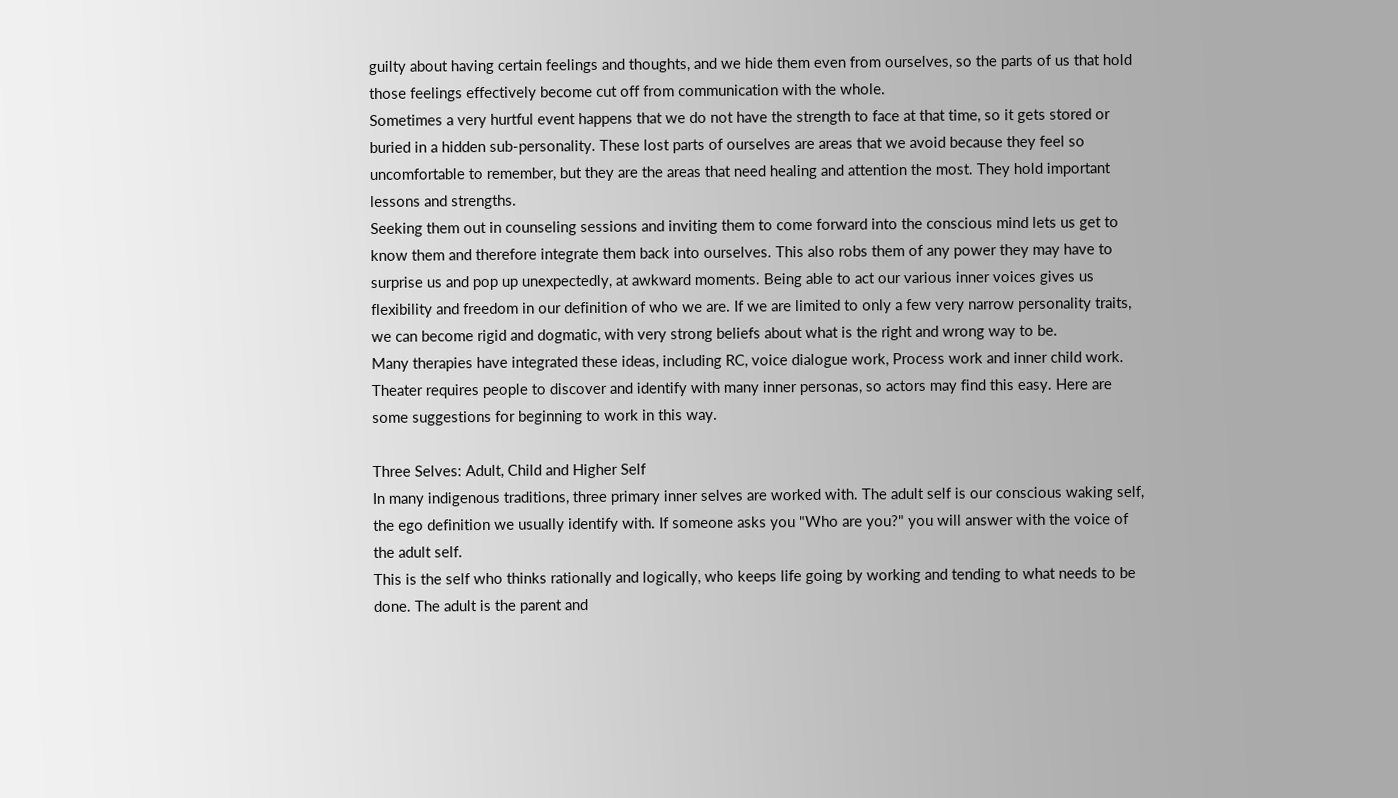guilty about having certain feelings and thoughts, and we hide them even from ourselves, so the parts of us that hold those feelings effectively become cut off from communication with the whole.
Sometimes a very hurtful event happens that we do not have the strength to face at that time, so it gets stored or buried in a hidden sub-personality. These lost parts of ourselves are areas that we avoid because they feel so uncomfortable to remember, but they are the areas that need healing and attention the most. They hold important lessons and strengths.
Seeking them out in counseling sessions and inviting them to come forward into the conscious mind lets us get to know them and therefore integrate them back into ourselves. This also robs them of any power they may have to surprise us and pop up unexpectedly, at awkward moments. Being able to act our various inner voices gives us flexibility and freedom in our definition of who we are. If we are limited to only a few very narrow personality traits, we can become rigid and dogmatic, with very strong beliefs about what is the right and wrong way to be.
Many therapies have integrated these ideas, including RC, voice dialogue work, Process work and inner child work. Theater requires people to discover and identify with many inner personas, so actors may find this easy. Here are some suggestions for beginning to work in this way.

Three Selves: Adult, Child and Higher Self
In many indigenous traditions, three primary inner selves are worked with. The adult self is our conscious waking self, the ego definition we usually identify with. If someone asks you "Who are you?" you will answer with the voice of the adult self.
This is the self who thinks rationally and logically, who keeps life going by working and tending to what needs to be done. The adult is the parent and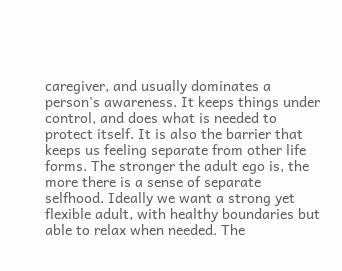caregiver, and usually dominates a person's awareness. It keeps things under control, and does what is needed to protect itself. It is also the barrier that keeps us feeling separate from other life forms. The stronger the adult ego is, the more there is a sense of separate selfhood. Ideally we want a strong yet flexible adult, with healthy boundaries but able to relax when needed. The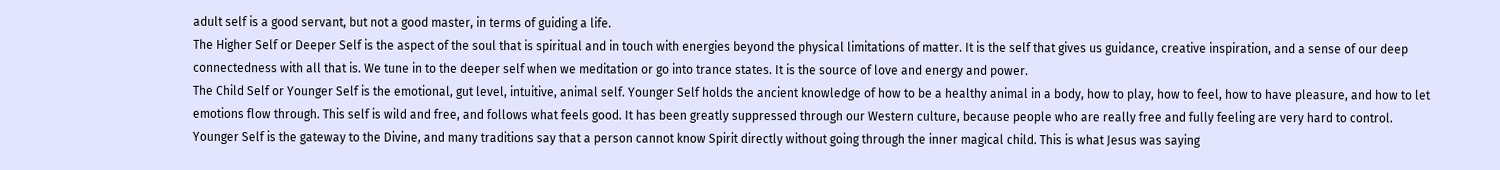adult self is a good servant, but not a good master, in terms of guiding a life.
The Higher Self or Deeper Self is the aspect of the soul that is spiritual and in touch with energies beyond the physical limitations of matter. It is the self that gives us guidance, creative inspiration, and a sense of our deep connectedness with all that is. We tune in to the deeper self when we meditation or go into trance states. It is the source of love and energy and power.
The Child Self or Younger Self is the emotional, gut level, intuitive, animal self. Younger Self holds the ancient knowledge of how to be a healthy animal in a body, how to play, how to feel, how to have pleasure, and how to let emotions flow through. This self is wild and free, and follows what feels good. It has been greatly suppressed through our Western culture, because people who are really free and fully feeling are very hard to control.
Younger Self is the gateway to the Divine, and many traditions say that a person cannot know Spirit directly without going through the inner magical child. This is what Jesus was saying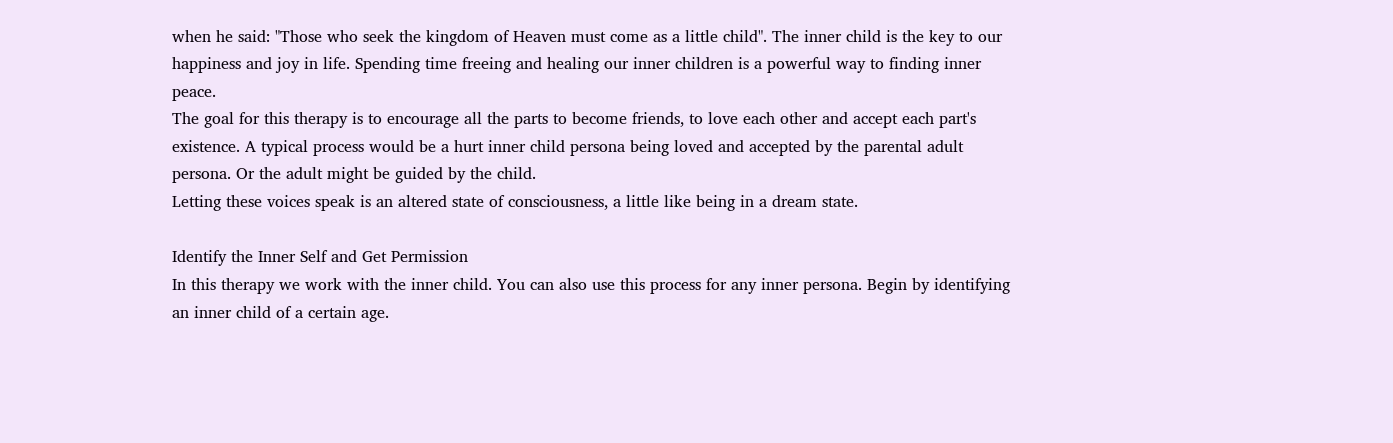when he said: "Those who seek the kingdom of Heaven must come as a little child". The inner child is the key to our happiness and joy in life. Spending time freeing and healing our inner children is a powerful way to finding inner peace.
The goal for this therapy is to encourage all the parts to become friends, to love each other and accept each part's existence. A typical process would be a hurt inner child persona being loved and accepted by the parental adult persona. Or the adult might be guided by the child.
Letting these voices speak is an altered state of consciousness, a little like being in a dream state.

Identify the Inner Self and Get Permission
In this therapy we work with the inner child. You can also use this process for any inner persona. Begin by identifying an inner child of a certain age.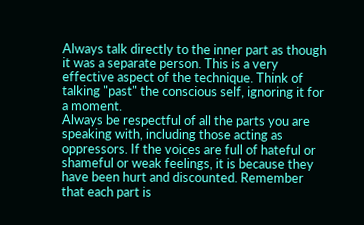Always talk directly to the inner part as though it was a separate person. This is a very effective aspect of the technique. Think of talking "past" the conscious self, ignoring it for a moment.
Always be respectful of all the parts you are speaking with, including those acting as oppressors. If the voices are full of hateful or shameful or weak feelings, it is because they have been hurt and discounted. Remember that each part is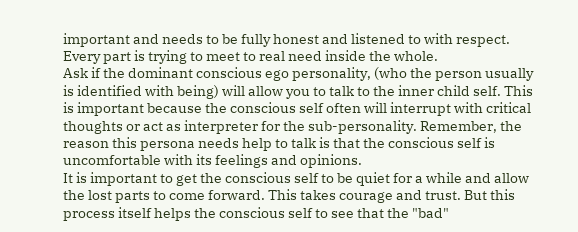important and needs to be fully honest and listened to with respect. Every part is trying to meet to real need inside the whole.
Ask if the dominant conscious ego personality, (who the person usually is identified with being) will allow you to talk to the inner child self. This is important because the conscious self often will interrupt with critical thoughts or act as interpreter for the sub-personality. Remember, the reason this persona needs help to talk is that the conscious self is uncomfortable with its feelings and opinions.
It is important to get the conscious self to be quiet for a while and allow the lost parts to come forward. This takes courage and trust. But this process itself helps the conscious self to see that the "bad"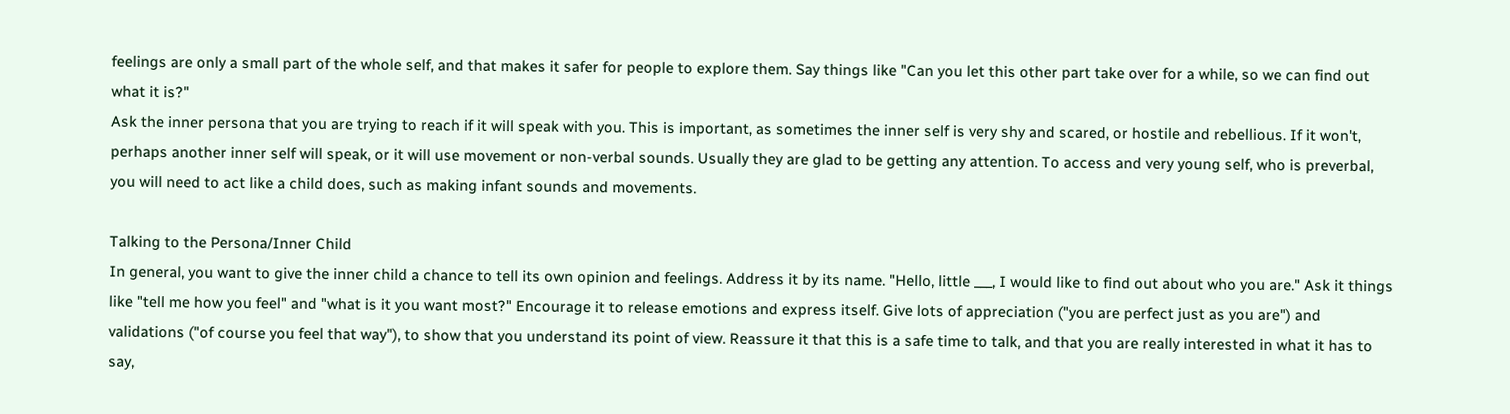feelings are only a small part of the whole self, and that makes it safer for people to explore them. Say things like "Can you let this other part take over for a while, so we can find out what it is?"
Ask the inner persona that you are trying to reach if it will speak with you. This is important, as sometimes the inner self is very shy and scared, or hostile and rebellious. If it won't, perhaps another inner self will speak, or it will use movement or non-verbal sounds. Usually they are glad to be getting any attention. To access and very young self, who is preverbal, you will need to act like a child does, such as making infant sounds and movements.

Talking to the Persona/Inner Child
In general, you want to give the inner child a chance to tell its own opinion and feelings. Address it by its name. "Hello, little ___, I would like to find out about who you are." Ask it things like "tell me how you feel" and "what is it you want most?" Encourage it to release emotions and express itself. Give lots of appreciation ("you are perfect just as you are") and validations ("of course you feel that way"), to show that you understand its point of view. Reassure it that this is a safe time to talk, and that you are really interested in what it has to say,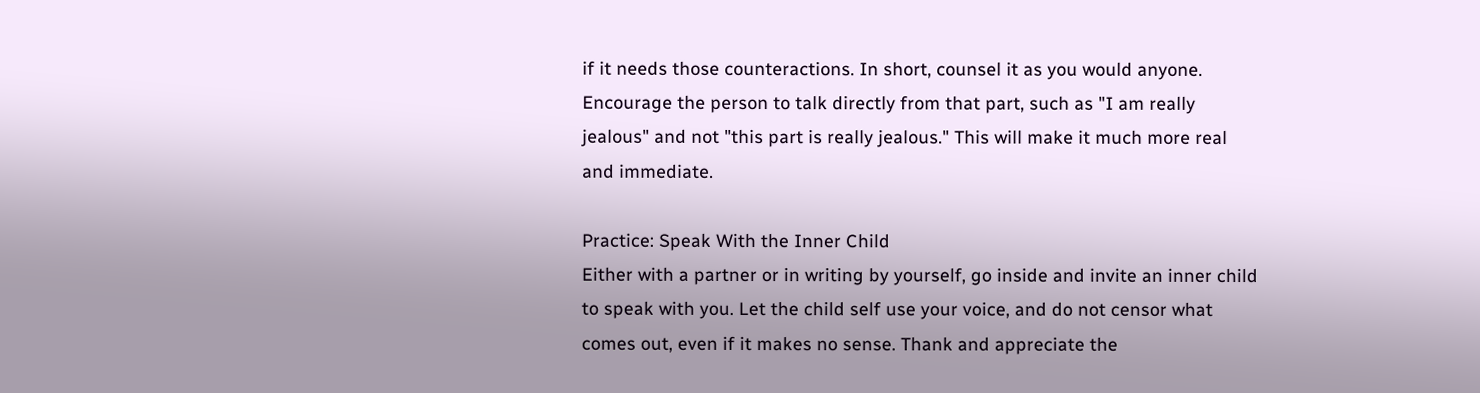if it needs those counteractions. In short, counsel it as you would anyone.
Encourage the person to talk directly from that part, such as "I am really jealous" and not "this part is really jealous." This will make it much more real and immediate.

Practice: Speak With the Inner Child
Either with a partner or in writing by yourself, go inside and invite an inner child to speak with you. Let the child self use your voice, and do not censor what comes out, even if it makes no sense. Thank and appreciate the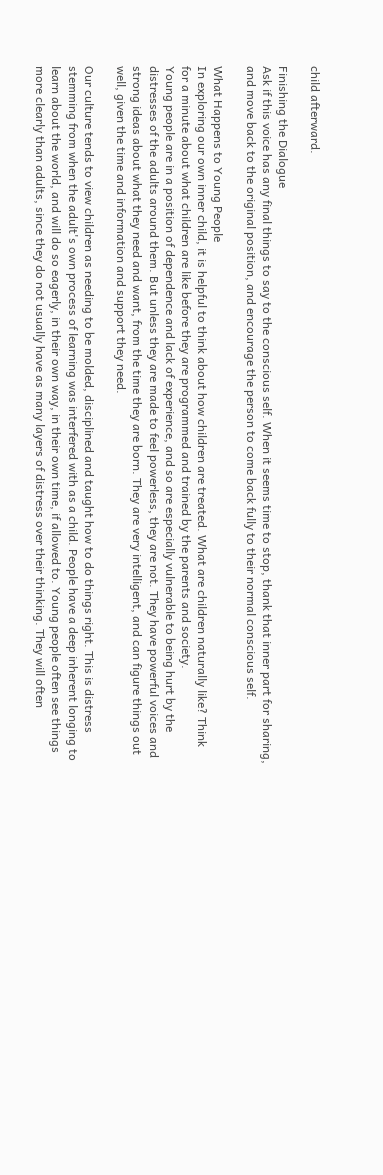child afterward.

Finishing the Dialogue
Ask if this voice has any final things to say to the conscious self. When it seems time to stop, thank that inner part for sharing, and move back to the original position, and encourage the person to come back fully to their normal conscious self.

What Happens to Young People
In exploring our own inner child, it is helpful to think about how children are treated. What are children naturally like? Think for a minute about what children are like before they are programmed and trained by the parents and society.
Young people are in a position of dependence and lack of experience, and so are especially vulnerable to being hurt by the distresses of the adults around them. But unless they are made to feel powerless, they are not. They have powerful voices and strong ideas about what they need and want, from the time they are born. They are very intelligent, and can figure things out well, given the time and information and support they need.

Our culture tends to view children as needing to be molded, disciplined and taught how to do things right. This is distress stemming from when the adult's own process of learning was interfered with as a child. People have a deep inherent longing to learn about the world, and will do so eagerly, in their own way, in their own time, if allowed to. Young people often see things more clearly than adults, since they do not usually have as many layers of distress over their thinking. They will often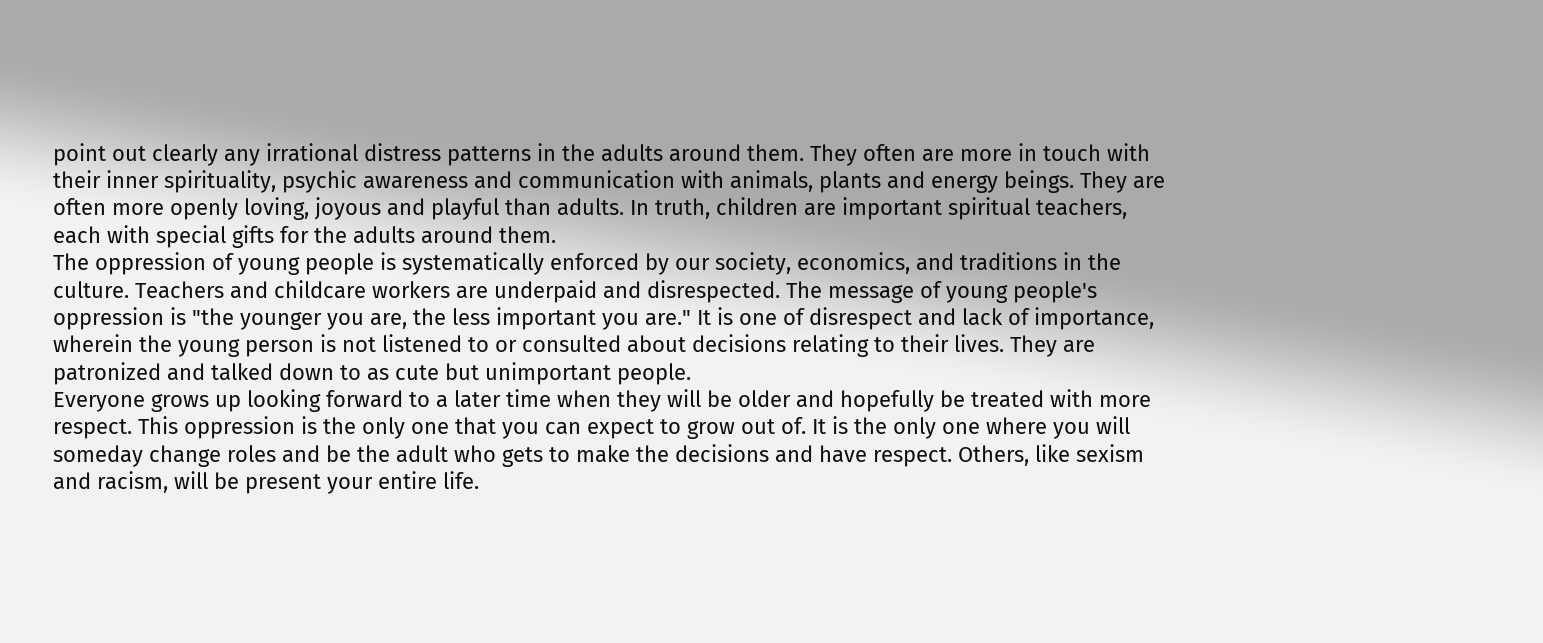point out clearly any irrational distress patterns in the adults around them. They often are more in touch with their inner spirituality, psychic awareness and communication with animals, plants and energy beings. They are often more openly loving, joyous and playful than adults. In truth, children are important spiritual teachers, each with special gifts for the adults around them.
The oppression of young people is systematically enforced by our society, economics, and traditions in the culture. Teachers and childcare workers are underpaid and disrespected. The message of young people's oppression is "the younger you are, the less important you are." It is one of disrespect and lack of importance, wherein the young person is not listened to or consulted about decisions relating to their lives. They are patronized and talked down to as cute but unimportant people.
Everyone grows up looking forward to a later time when they will be older and hopefully be treated with more respect. This oppression is the only one that you can expect to grow out of. It is the only one where you will someday change roles and be the adult who gets to make the decisions and have respect. Others, like sexism and racism, will be present your entire life.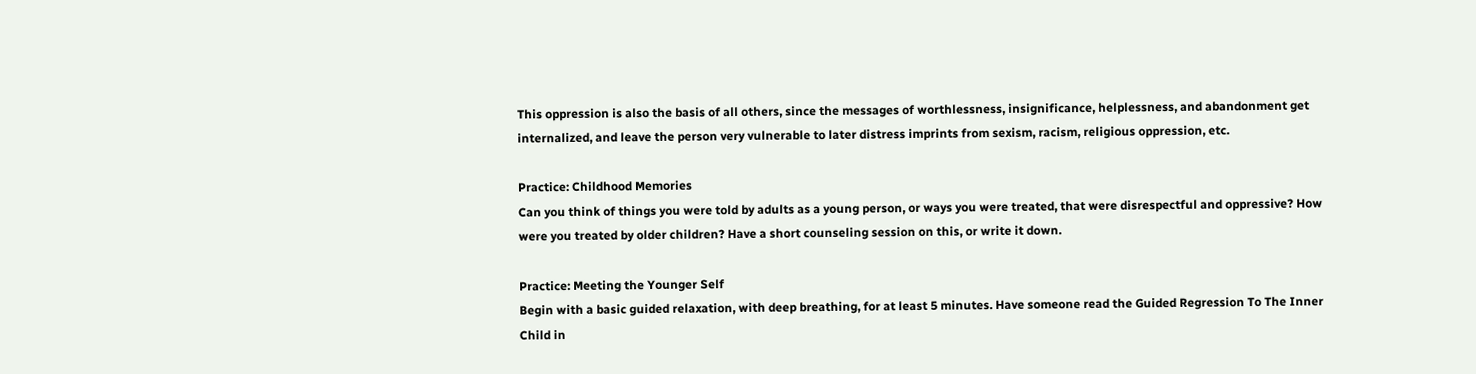This oppression is also the basis of all others, since the messages of worthlessness, insignificance, helplessness, and abandonment get internalized, and leave the person very vulnerable to later distress imprints from sexism, racism, religious oppression, etc.

Practice: Childhood Memories
Can you think of things you were told by adults as a young person, or ways you were treated, that were disrespectful and oppressive? How were you treated by older children? Have a short counseling session on this, or write it down.

Practice: Meeting the Younger Self
Begin with a basic guided relaxation, with deep breathing, for at least 5 minutes. Have someone read the Guided Regression To The Inner Child in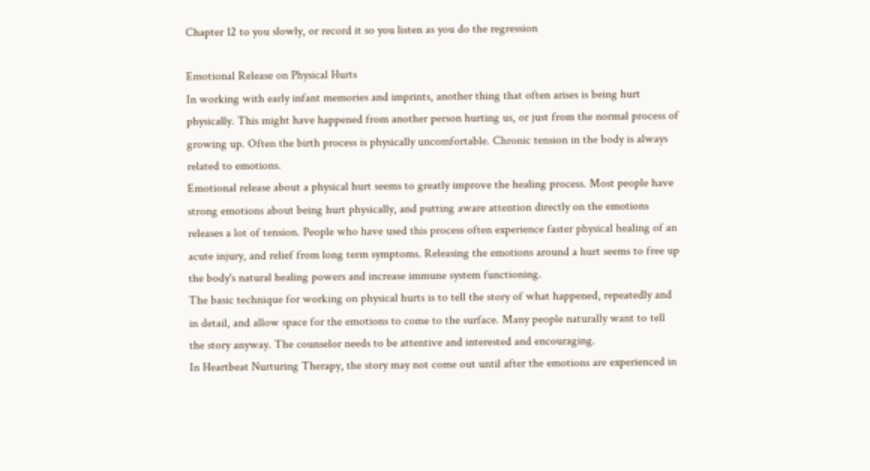Chapter 12 to you slowly, or record it so you listen as you do the regression

Emotional Release on Physical Hurts
In working with early infant memories and imprints, another thing that often arises is being hurt physically. This might have happened from another person hurting us, or just from the normal process of growing up. Often the birth process is physically uncomfortable. Chronic tension in the body is always related to emotions.
Emotional release about a physical hurt seems to greatly improve the healing process. Most people have strong emotions about being hurt physically, and putting aware attention directly on the emotions releases a lot of tension. People who have used this process often experience faster physical healing of an acute injury, and relief from long term symptoms. Releasing the emotions around a hurt seems to free up the body's natural healing powers and increase immune system functioning.
The basic technique for working on physical hurts is to tell the story of what happened, repeatedly and in detail, and allow space for the emotions to come to the surface. Many people naturally want to tell the story anyway. The counselor needs to be attentive and interested and encouraging.
In Heartbeat Nurturing Therapy, the story may not come out until after the emotions are experienced in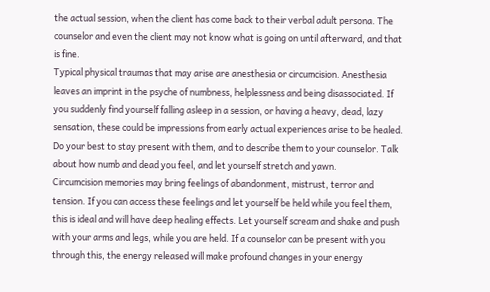the actual session, when the client has come back to their verbal adult persona. The counselor and even the client may not know what is going on until afterward, and that is fine.
Typical physical traumas that may arise are anesthesia or circumcision. Anesthesia leaves an imprint in the psyche of numbness, helplessness and being disassociated. If you suddenly find yourself falling asleep in a session, or having a heavy, dead, lazy sensation, these could be impressions from early actual experiences arise to be healed. Do your best to stay present with them, and to describe them to your counselor. Talk about how numb and dead you feel, and let yourself stretch and yawn.
Circumcision memories may bring feelings of abandonment, mistrust, terror and tension. If you can access these feelings and let yourself be held while you feel them, this is ideal and will have deep healing effects. Let yourself scream and shake and push with your arms and legs, while you are held. If a counselor can be present with you through this, the energy released will make profound changes in your energy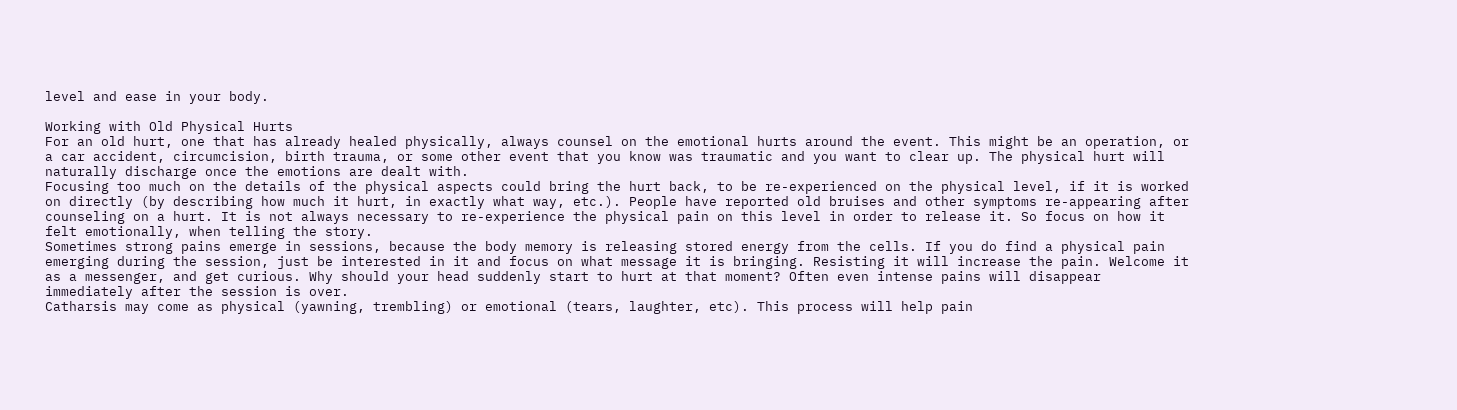level and ease in your body.

Working with Old Physical Hurts
For an old hurt, one that has already healed physically, always counsel on the emotional hurts around the event. This might be an operation, or a car accident, circumcision, birth trauma, or some other event that you know was traumatic and you want to clear up. The physical hurt will naturally discharge once the emotions are dealt with.
Focusing too much on the details of the physical aspects could bring the hurt back, to be re-experienced on the physical level, if it is worked on directly (by describing how much it hurt, in exactly what way, etc.). People have reported old bruises and other symptoms re-appearing after counseling on a hurt. It is not always necessary to re-experience the physical pain on this level in order to release it. So focus on how it felt emotionally, when telling the story.
Sometimes strong pains emerge in sessions, because the body memory is releasing stored energy from the cells. If you do find a physical pain emerging during the session, just be interested in it and focus on what message it is bringing. Resisting it will increase the pain. Welcome it as a messenger, and get curious. Why should your head suddenly start to hurt at that moment? Often even intense pains will disappear immediately after the session is over.
Catharsis may come as physical (yawning, trembling) or emotional (tears, laughter, etc). This process will help pain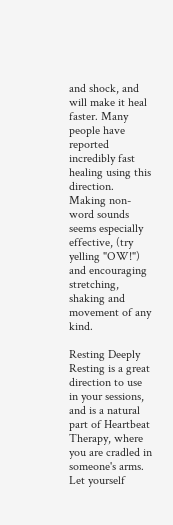and shock, and will make it heal faster. Many people have reported incredibly fast healing using this direction.
Making non-word sounds seems especially effective, (try yelling "OW!") and encouraging stretching, shaking and movement of any kind.

Resting Deeply
Resting is a great direction to use in your sessions, and is a natural part of Heartbeat Therapy, where you are cradled in someone's arms. Let yourself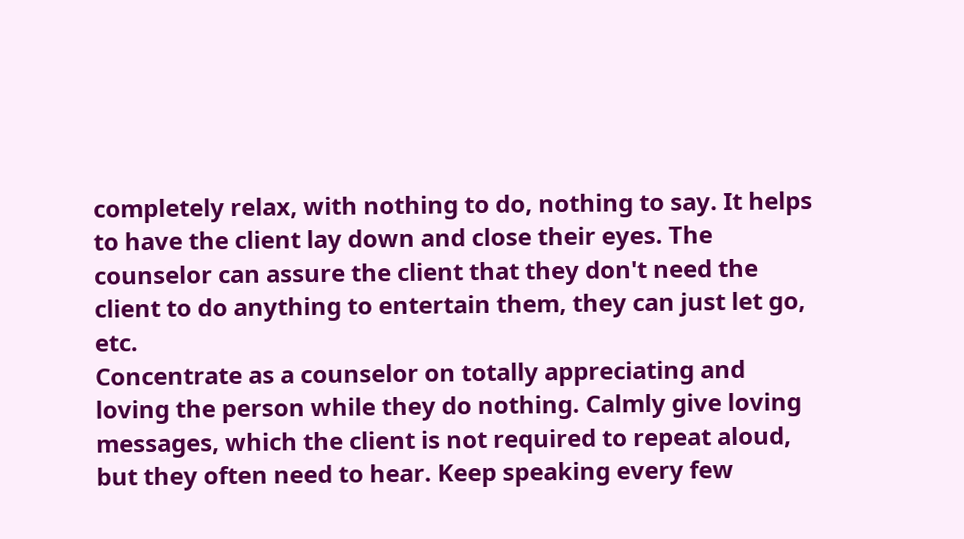completely relax, with nothing to do, nothing to say. It helps to have the client lay down and close their eyes. The counselor can assure the client that they don't need the client to do anything to entertain them, they can just let go, etc.
Concentrate as a counselor on totally appreciating and loving the person while they do nothing. Calmly give loving messages, which the client is not required to repeat aloud, but they often need to hear. Keep speaking every few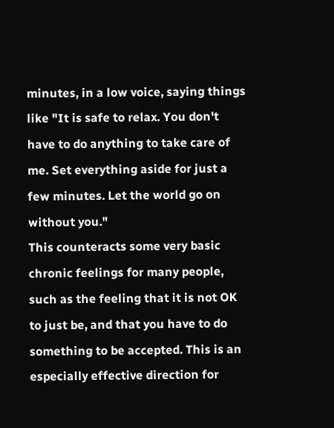minutes, in a low voice, saying things like "It is safe to relax. You don't have to do anything to take care of me. Set everything aside for just a few minutes. Let the world go on without you."
This counteracts some very basic chronic feelings for many people, such as the feeling that it is not OK to just be, and that you have to do something to be accepted. This is an especially effective direction for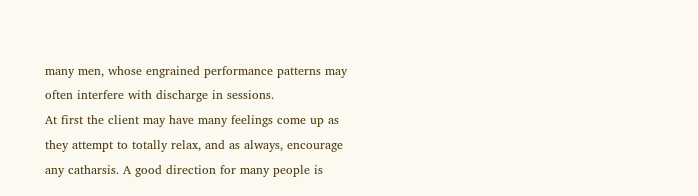many men, whose engrained performance patterns may often interfere with discharge in sessions.
At first the client may have many feelings come up as they attempt to totally relax, and as always, encourage any catharsis. A good direction for many people is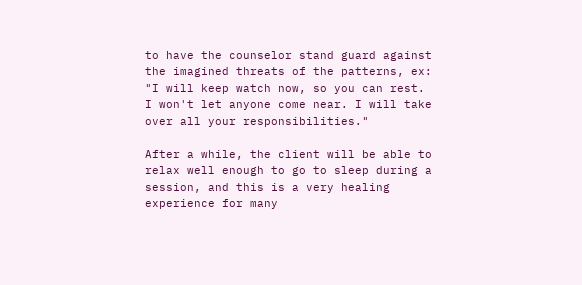to have the counselor stand guard against the imagined threats of the patterns, ex: "I will keep watch now, so you can rest. I won't let anyone come near. I will take over all your responsibilities."

After a while, the client will be able to relax well enough to go to sleep during a session, and this is a very healing experience for many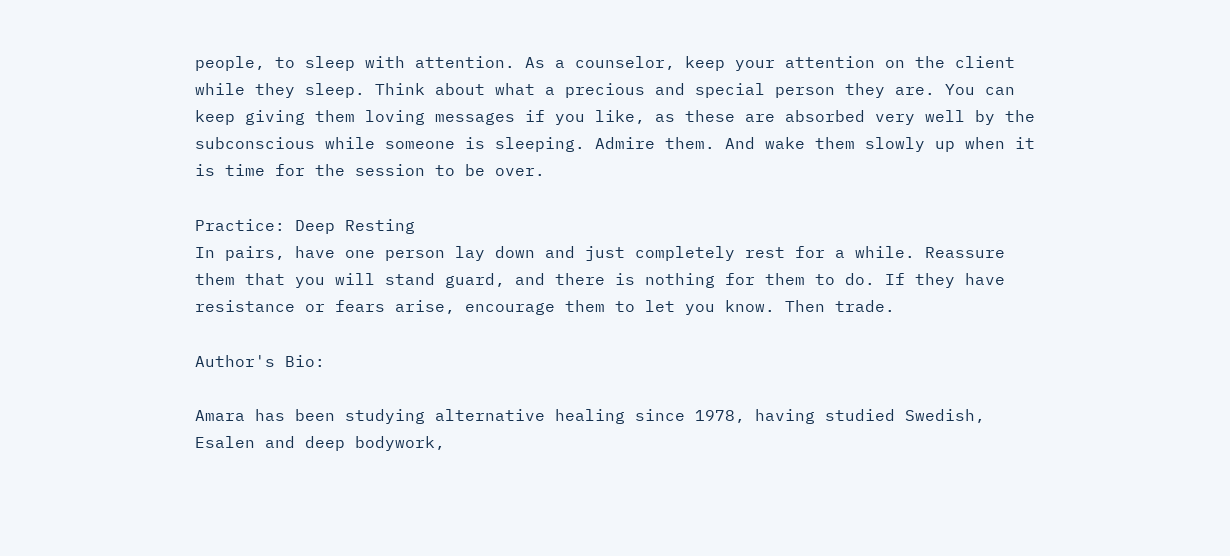people, to sleep with attention. As a counselor, keep your attention on the client while they sleep. Think about what a precious and special person they are. You can keep giving them loving messages if you like, as these are absorbed very well by the subconscious while someone is sleeping. Admire them. And wake them slowly up when it is time for the session to be over.

Practice: Deep Resting
In pairs, have one person lay down and just completely rest for a while. Reassure them that you will stand guard, and there is nothing for them to do. If they have resistance or fears arise, encourage them to let you know. Then trade.

Author's Bio:

Amara has been studying alternative healing since 1978, having studied Swedish, Esalen and deep bodywork,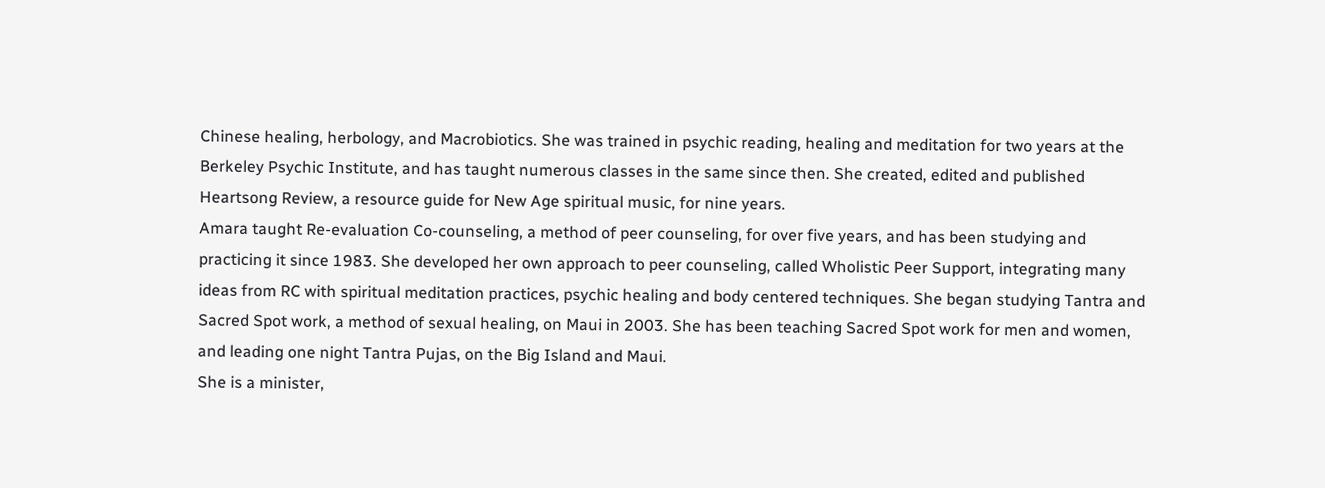Chinese healing, herbology, and Macrobiotics. She was trained in psychic reading, healing and meditation for two years at the Berkeley Psychic Institute, and has taught numerous classes in the same since then. She created, edited and published Heartsong Review, a resource guide for New Age spiritual music, for nine years.
Amara taught Re-evaluation Co-counseling, a method of peer counseling, for over five years, and has been studying and practicing it since 1983. She developed her own approach to peer counseling, called Wholistic Peer Support, integrating many ideas from RC with spiritual meditation practices, psychic healing and body centered techniques. She began studying Tantra and Sacred Spot work, a method of sexual healing, on Maui in 2003. She has been teaching Sacred Spot work for men and women, and leading one night Tantra Pujas, on the Big Island and Maui.
She is a minister,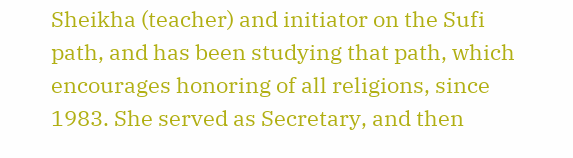Sheikha (teacher) and initiator on the Sufi path, and has been studying that path, which encourages honoring of all religions, since 1983. She served as Secretary, and then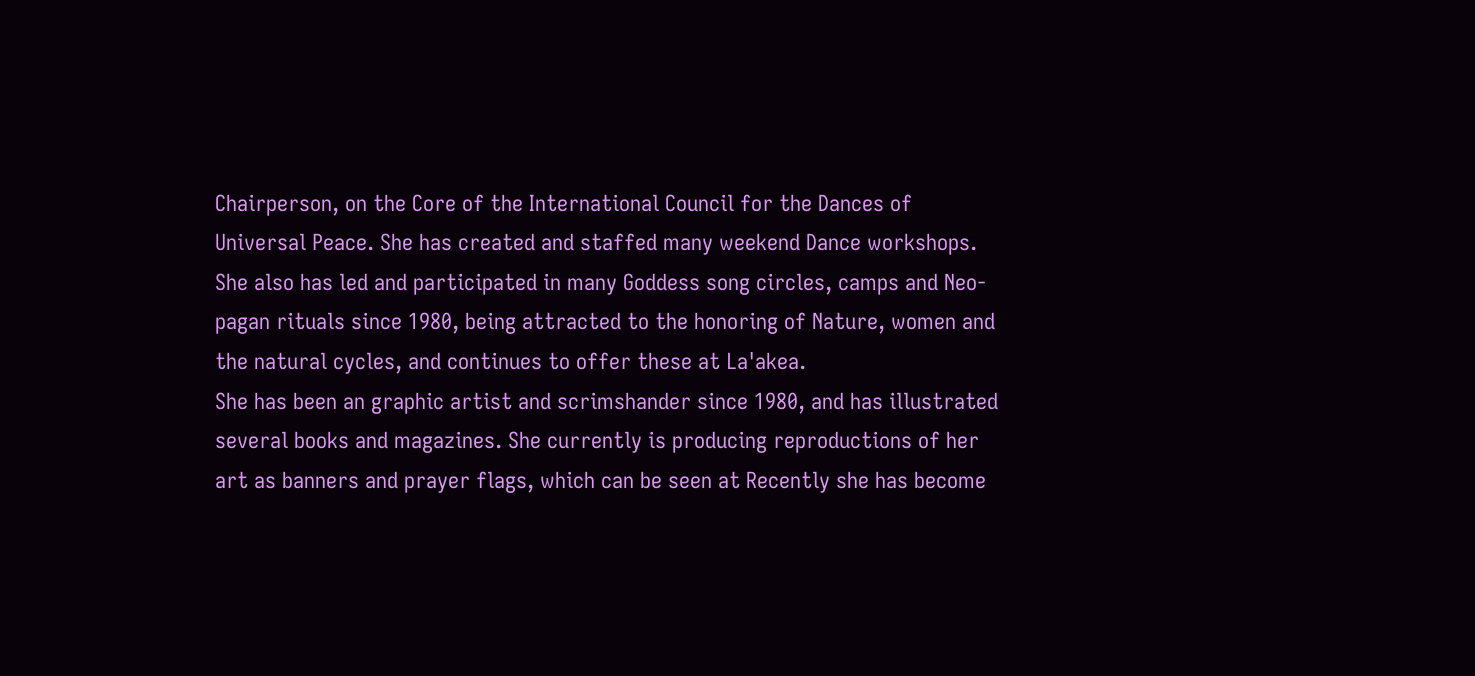Chairperson, on the Core of the International Council for the Dances of Universal Peace. She has created and staffed many weekend Dance workshops. She also has led and participated in many Goddess song circles, camps and Neo-pagan rituals since 1980, being attracted to the honoring of Nature, women and the natural cycles, and continues to offer these at La'akea.
She has been an graphic artist and scrimshander since 1980, and has illustrated several books and magazines. She currently is producing reproductions of her art as banners and prayer flags, which can be seen at Recently she has become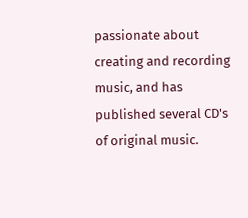passionate about creating and recording music, and has published several CD's of original music.